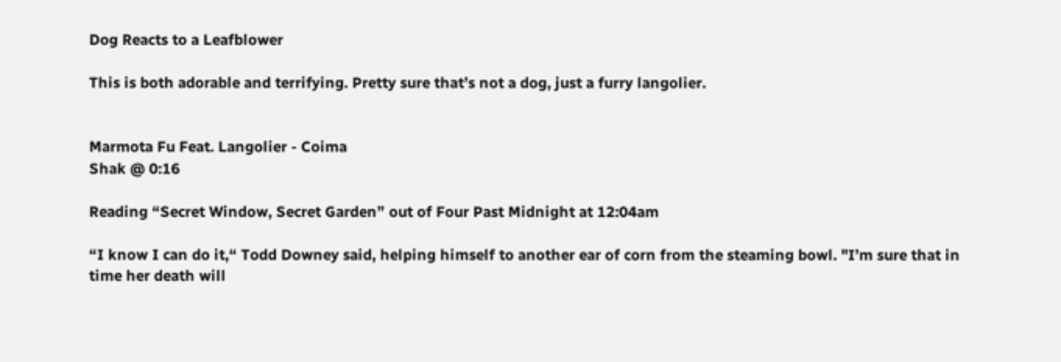Dog Reacts to a Leafblower

This is both adorable and terrifying. Pretty sure that’s not a dog, just a furry langolier.


Marmota Fu Feat. Langolier - Coima
Shak @ 0:16

Reading “Secret Window, Secret Garden” out of Four Past Midnight at 12:04am

“I know I can do it,“ Todd Downey said, helping himself to another ear of corn from the steaming bowl. "I’m sure that in time her death will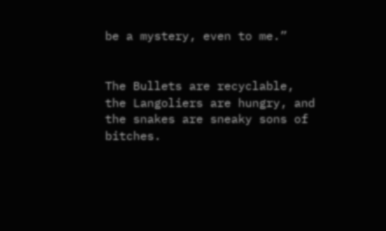be a mystery, even to me.”


The Bullets are recyclable, the Langoliers are hungry, and the snakes are sneaky sons of bitches.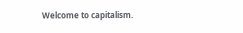Welcome to capitalism.